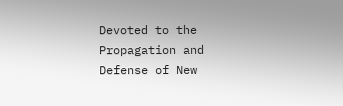Devoted to the Propagation and Defense of New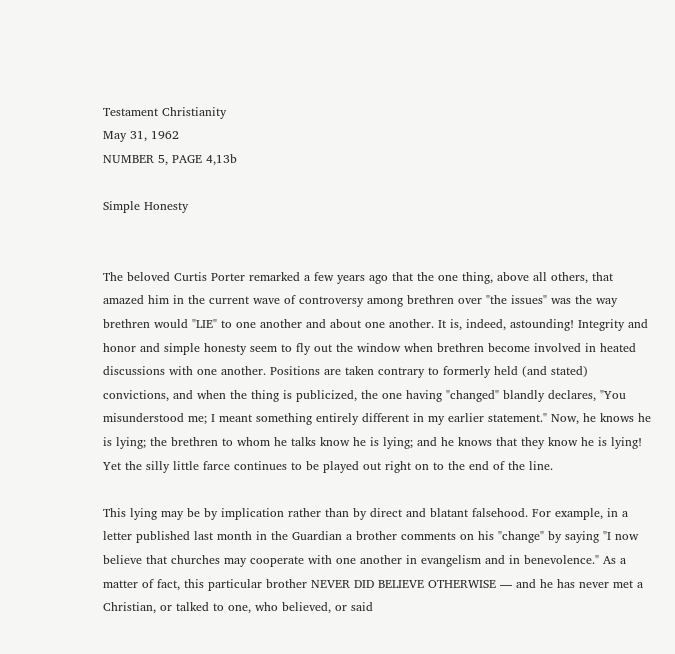Testament Christianity
May 31, 1962
NUMBER 5, PAGE 4,13b

Simple Honesty


The beloved Curtis Porter remarked a few years ago that the one thing, above all others, that amazed him in the current wave of controversy among brethren over "the issues" was the way brethren would "LIE" to one another and about one another. It is, indeed, astounding! Integrity and honor and simple honesty seem to fly out the window when brethren become involved in heated discussions with one another. Positions are taken contrary to formerly held (and stated) convictions, and when the thing is publicized, the one having "changed" blandly declares, "You misunderstood me; I meant something entirely different in my earlier statement." Now, he knows he is lying; the brethren to whom he talks know he is lying; and he knows that they know he is lying! Yet the silly little farce continues to be played out right on to the end of the line.

This lying may be by implication rather than by direct and blatant falsehood. For example, in a letter published last month in the Guardian a brother comments on his "change" by saying "I now believe that churches may cooperate with one another in evangelism and in benevolence." As a matter of fact, this particular brother NEVER DID BELIEVE OTHERWISE — and he has never met a Christian, or talked to one, who believed, or said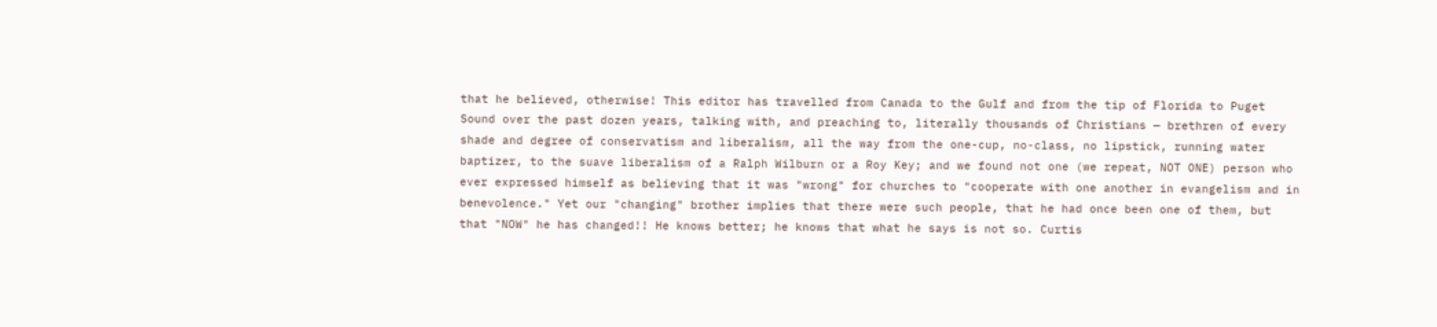that he believed, otherwise! This editor has travelled from Canada to the Gulf and from the tip of Florida to Puget Sound over the past dozen years, talking with, and preaching to, literally thousands of Christians — brethren of every shade and degree of conservatism and liberalism, all the way from the one-cup, no-class, no lipstick, running water baptizer, to the suave liberalism of a Ralph Wilburn or a Roy Key; and we found not one (we repeat, NOT ONE) person who ever expressed himself as believing that it was "wrong" for churches to "cooperate with one another in evangelism and in benevolence." Yet our "changing" brother implies that there were such people, that he had once been one of them, but that "NOW" he has changed!! He knows better; he knows that what he says is not so. Curtis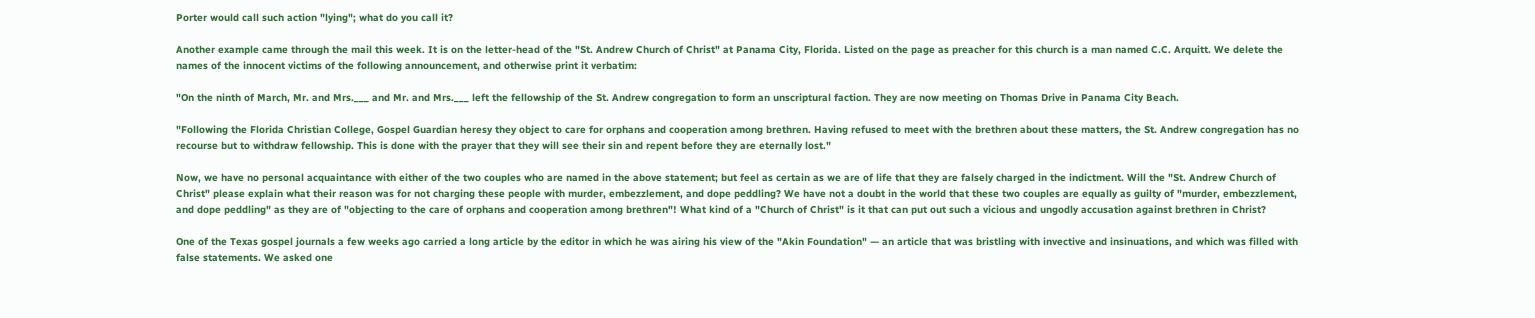Porter would call such action "lying"; what do you call it?

Another example came through the mail this week. It is on the letter-head of the "St. Andrew Church of Christ" at Panama City, Florida. Listed on the page as preacher for this church is a man named C.C. Arquitt. We delete the names of the innocent victims of the following announcement, and otherwise print it verbatim:

"On the ninth of March, Mr. and Mrs.___ and Mr. and Mrs.___ left the fellowship of the St. Andrew congregation to form an unscriptural faction. They are now meeting on Thomas Drive in Panama City Beach.

"Following the Florida Christian College, Gospel Guardian heresy they object to care for orphans and cooperation among brethren. Having refused to meet with the brethren about these matters, the St. Andrew congregation has no recourse but to withdraw fellowship. This is done with the prayer that they will see their sin and repent before they are eternally lost."

Now, we have no personal acquaintance with either of the two couples who are named in the above statement; but feel as certain as we are of life that they are falsely charged in the indictment. Will the "St. Andrew Church of Christ" please explain what their reason was for not charging these people with murder, embezzlement, and dope peddling? We have not a doubt in the world that these two couples are equally as guilty of "murder, embezzlement, and dope peddling" as they are of "objecting to the care of orphans and cooperation among brethren"! What kind of a "Church of Christ" is it that can put out such a vicious and ungodly accusation against brethren in Christ?

One of the Texas gospel journals a few weeks ago carried a long article by the editor in which he was airing his view of the "Akin Foundation" — an article that was bristling with invective and insinuations, and which was filled with false statements. We asked one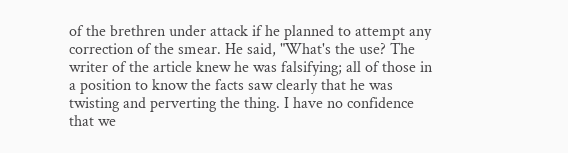of the brethren under attack if he planned to attempt any correction of the smear. He said, "What's the use? The writer of the article knew he was falsifying; all of those in a position to know the facts saw clearly that he was twisting and perverting the thing. I have no confidence that we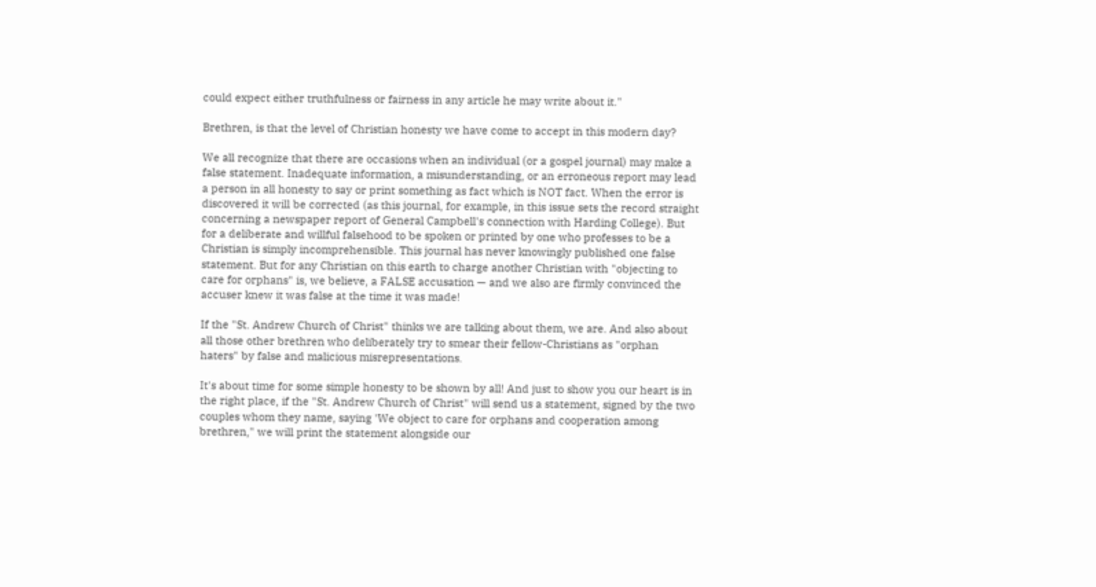could expect either truthfulness or fairness in any article he may write about it."

Brethren, is that the level of Christian honesty we have come to accept in this modern day?

We all recognize that there are occasions when an individual (or a gospel journal) may make a false statement. Inadequate information, a misunderstanding, or an erroneous report may lead a person in all honesty to say or print something as fact which is NOT fact. When the error is discovered it will be corrected (as this journal, for example, in this issue sets the record straight concerning a newspaper report of General Campbell's connection with Harding College). But for a deliberate and willful falsehood to be spoken or printed by one who professes to be a Christian is simply incomprehensible. This journal has never knowingly published one false statement. But for any Christian on this earth to charge another Christian with "objecting to care for orphans" is, we believe, a FALSE accusation — and we also are firmly convinced the accuser knew it was false at the time it was made!

If the "St. Andrew Church of Christ" thinks we are talking about them, we are. And also about all those other brethren who deliberately try to smear their fellow-Christians as "orphan haters" by false and malicious misrepresentations.

It's about time for some simple honesty to be shown by all! And just to show you our heart is in the right place, if the "St. Andrew Church of Christ" will send us a statement, signed by the two couples whom they name, saying 'We object to care for orphans and cooperation among brethren," we will print the statement alongside our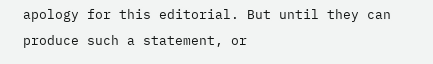apology for this editorial. But until they can produce such a statement, or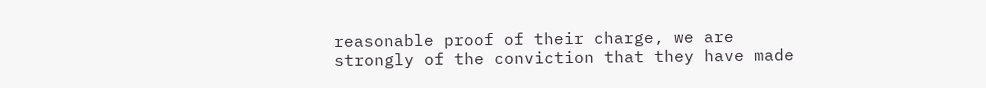reasonable proof of their charge, we are strongly of the conviction that they have made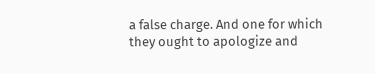a false charge. And one for which they ought to apologize and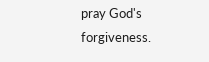pray God's forgiveness.